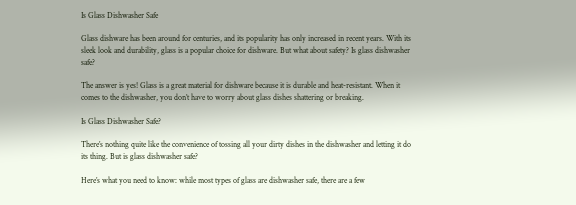Is Glass Dishwasher Safe

Glass dishware has been around for centuries, and its popularity has only increased in recent years. With its sleek look and durability, glass is a popular choice for dishware. But what about safety? Is glass dishwasher safe?

The answer is yes! Glass is a great material for dishware because it is durable and heat-resistant. When it comes to the dishwasher, you don’t have to worry about glass dishes shattering or breaking.

Is Glass Dishwasher Safe?

There’s nothing quite like the convenience of tossing all your dirty dishes in the dishwasher and letting it do its thing. But is glass dishwasher safe?

Here’s what you need to know: while most types of glass are dishwasher safe, there are a few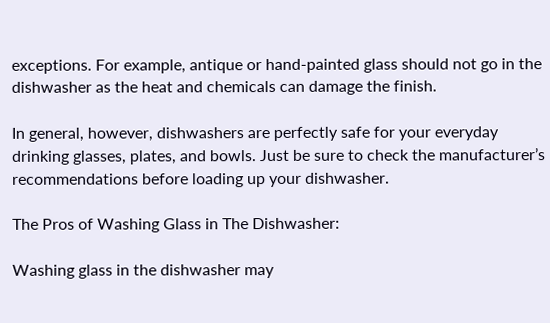exceptions. For example, antique or hand-painted glass should not go in the dishwasher as the heat and chemicals can damage the finish.

In general, however, dishwashers are perfectly safe for your everyday drinking glasses, plates, and bowls. Just be sure to check the manufacturer’s recommendations before loading up your dishwasher.

The Pros of Washing Glass in The Dishwasher:

Washing glass in the dishwasher may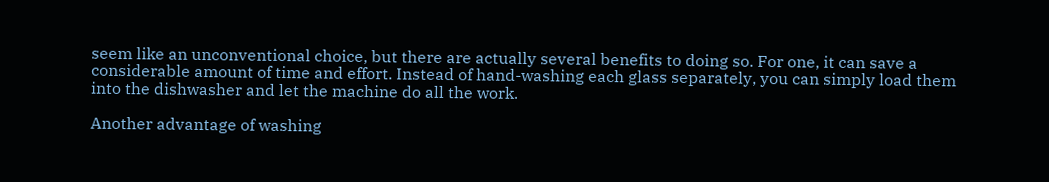seem like an unconventional choice, but there are actually several benefits to doing so. For one, it can save a considerable amount of time and effort. Instead of hand-washing each glass separately, you can simply load them into the dishwasher and let the machine do all the work.

Another advantage of washing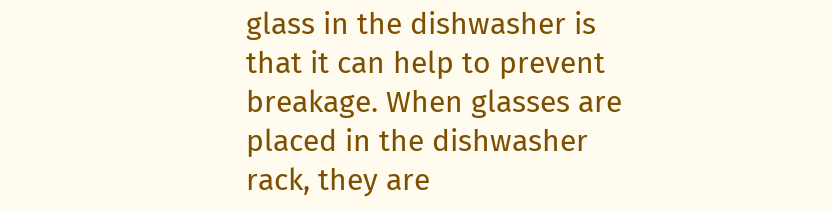glass in the dishwasher is that it can help to prevent breakage. When glasses are placed in the dishwasher rack, they are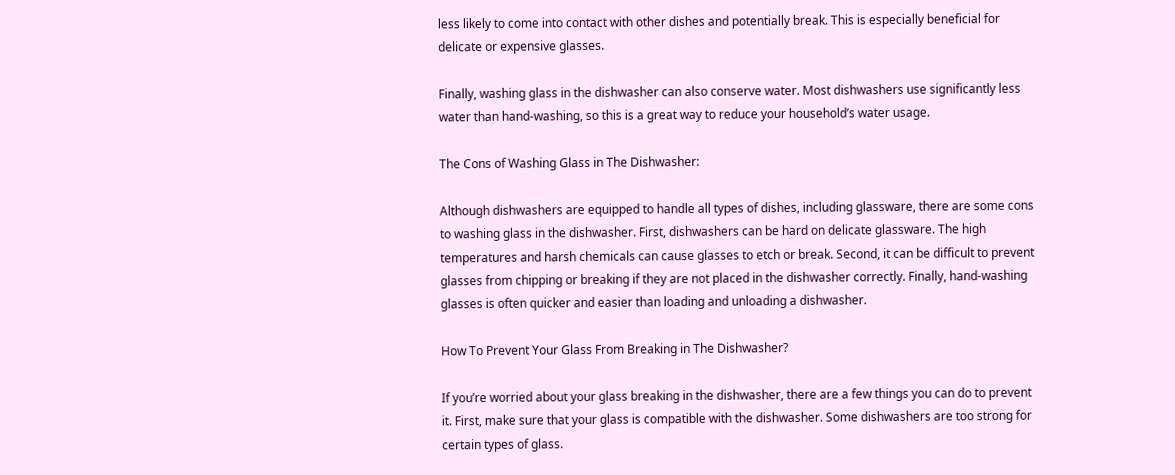less likely to come into contact with other dishes and potentially break. This is especially beneficial for delicate or expensive glasses.

Finally, washing glass in the dishwasher can also conserve water. Most dishwashers use significantly less water than hand-washing, so this is a great way to reduce your household’s water usage.

The Cons of Washing Glass in The Dishwasher:

Although dishwashers are equipped to handle all types of dishes, including glassware, there are some cons to washing glass in the dishwasher. First, dishwashers can be hard on delicate glassware. The high temperatures and harsh chemicals can cause glasses to etch or break. Second, it can be difficult to prevent glasses from chipping or breaking if they are not placed in the dishwasher correctly. Finally, hand-washing glasses is often quicker and easier than loading and unloading a dishwasher.

How To Prevent Your Glass From Breaking in The Dishwasher?

If you’re worried about your glass breaking in the dishwasher, there are a few things you can do to prevent it. First, make sure that your glass is compatible with the dishwasher. Some dishwashers are too strong for certain types of glass.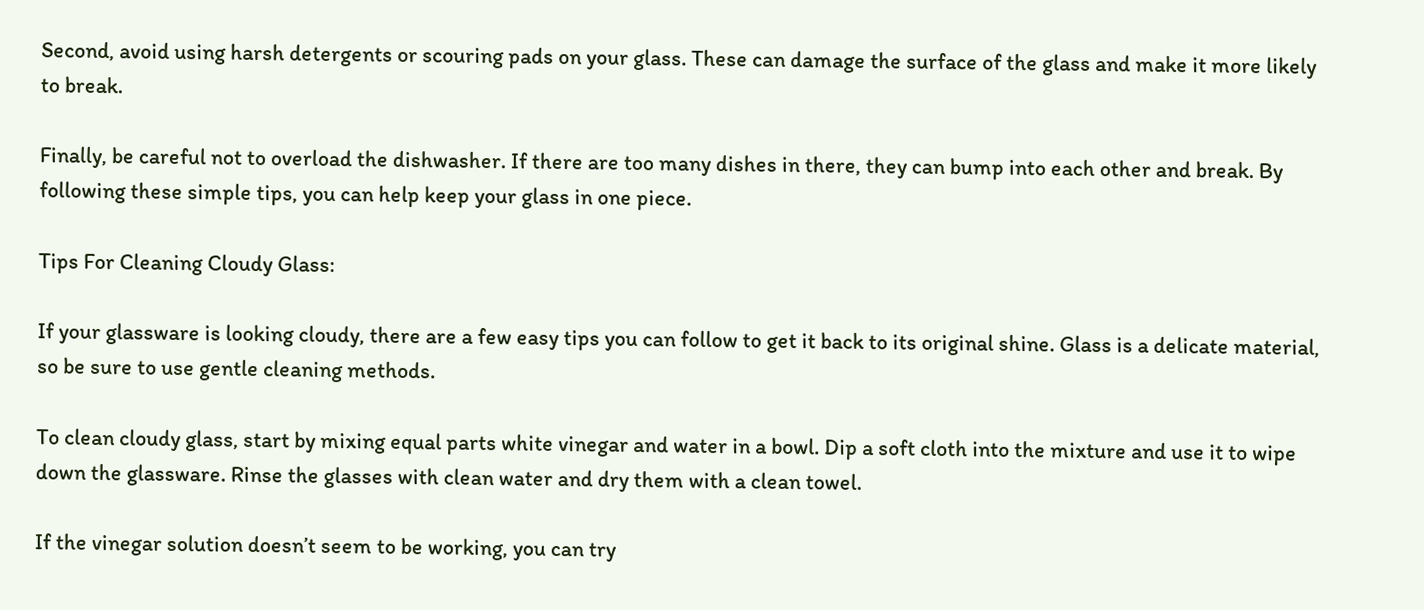Second, avoid using harsh detergents or scouring pads on your glass. These can damage the surface of the glass and make it more likely to break.

Finally, be careful not to overload the dishwasher. If there are too many dishes in there, they can bump into each other and break. By following these simple tips, you can help keep your glass in one piece.

Tips For Cleaning Cloudy Glass:

If your glassware is looking cloudy, there are a few easy tips you can follow to get it back to its original shine. Glass is a delicate material, so be sure to use gentle cleaning methods.

To clean cloudy glass, start by mixing equal parts white vinegar and water in a bowl. Dip a soft cloth into the mixture and use it to wipe down the glassware. Rinse the glasses with clean water and dry them with a clean towel.

If the vinegar solution doesn’t seem to be working, you can try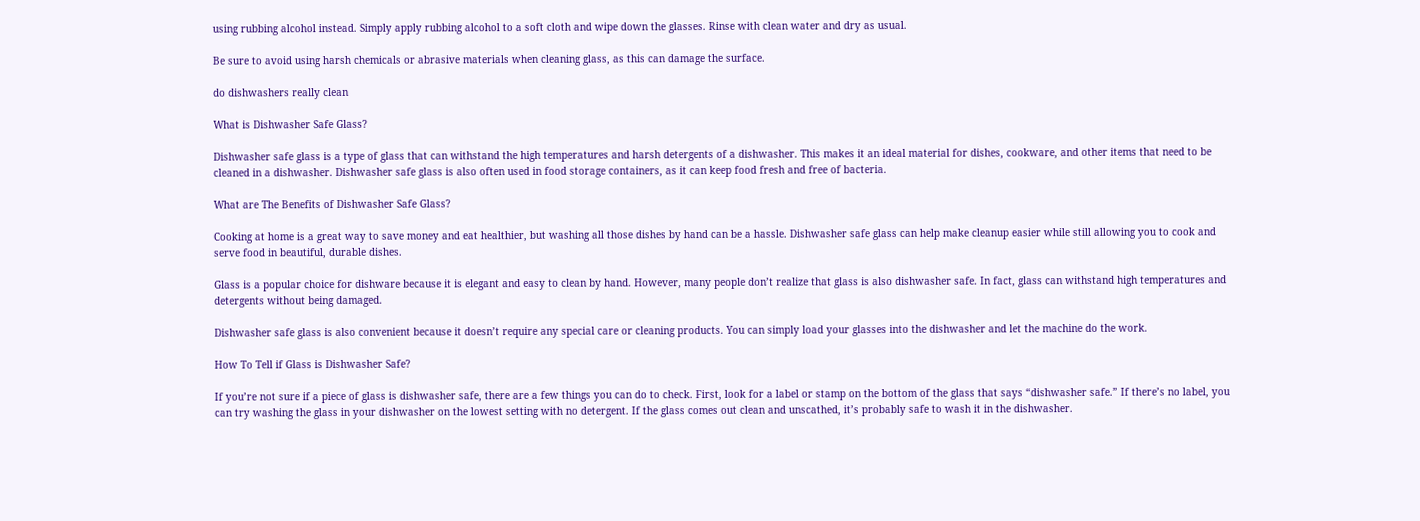using rubbing alcohol instead. Simply apply rubbing alcohol to a soft cloth and wipe down the glasses. Rinse with clean water and dry as usual.

Be sure to avoid using harsh chemicals or abrasive materials when cleaning glass, as this can damage the surface.

do dishwashers really clean

What is Dishwasher Safe Glass?

Dishwasher safe glass is a type of glass that can withstand the high temperatures and harsh detergents of a dishwasher. This makes it an ideal material for dishes, cookware, and other items that need to be cleaned in a dishwasher. Dishwasher safe glass is also often used in food storage containers, as it can keep food fresh and free of bacteria.

What are The Benefits of Dishwasher Safe Glass?

Cooking at home is a great way to save money and eat healthier, but washing all those dishes by hand can be a hassle. Dishwasher safe glass can help make cleanup easier while still allowing you to cook and serve food in beautiful, durable dishes.

Glass is a popular choice for dishware because it is elegant and easy to clean by hand. However, many people don’t realize that glass is also dishwasher safe. In fact, glass can withstand high temperatures and detergents without being damaged.

Dishwasher safe glass is also convenient because it doesn’t require any special care or cleaning products. You can simply load your glasses into the dishwasher and let the machine do the work.

How To Tell if Glass is Dishwasher Safe?

If you’re not sure if a piece of glass is dishwasher safe, there are a few things you can do to check. First, look for a label or stamp on the bottom of the glass that says “dishwasher safe.” If there’s no label, you can try washing the glass in your dishwasher on the lowest setting with no detergent. If the glass comes out clean and unscathed, it’s probably safe to wash it in the dishwasher.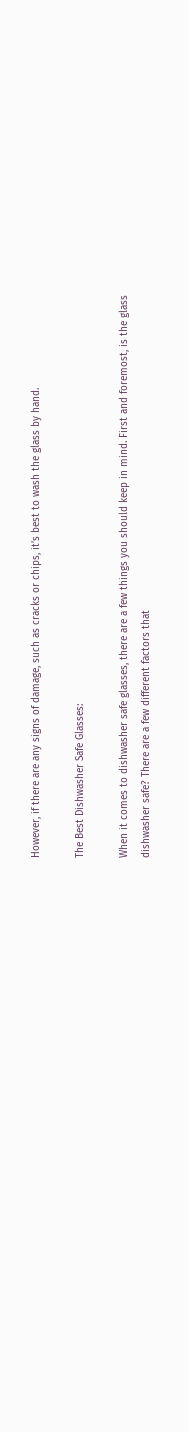However, if there are any signs of damage, such as cracks or chips, it’s best to wash the glass by hand.

The Best Dishwasher Safe Glasses:

When it comes to dishwasher safe glasses, there are a few things you should keep in mind. First and foremost, is the glass dishwasher safe? There are a few different factors that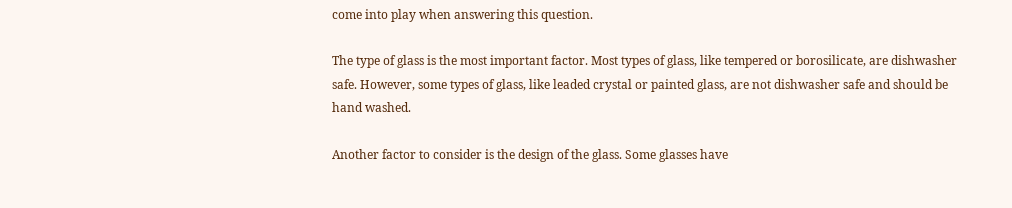come into play when answering this question.

The type of glass is the most important factor. Most types of glass, like tempered or borosilicate, are dishwasher safe. However, some types of glass, like leaded crystal or painted glass, are not dishwasher safe and should be hand washed.

Another factor to consider is the design of the glass. Some glasses have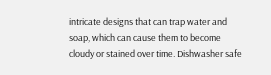intricate designs that can trap water and soap, which can cause them to become cloudy or stained over time. Dishwasher safe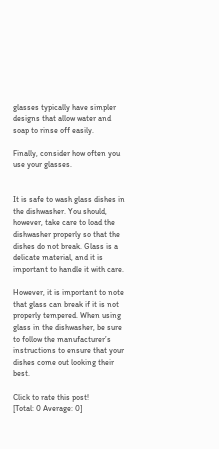glasses typically have simpler designs that allow water and soap to rinse off easily.

Finally, consider how often you use your glasses.


It is safe to wash glass dishes in the dishwasher. You should, however, take care to load the dishwasher properly so that the dishes do not break. Glass is a delicate material, and it is important to handle it with care.

However, it is important to note that glass can break if it is not properly tempered. When using glass in the dishwasher, be sure to follow the manufacturer’s instructions to ensure that your dishes come out looking their best.

Click to rate this post!
[Total: 0 Average: 0]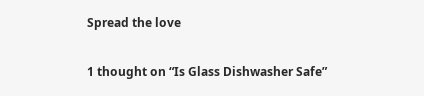Spread the love

1 thought on “Is Glass Dishwasher Safe”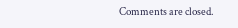Comments are closed.